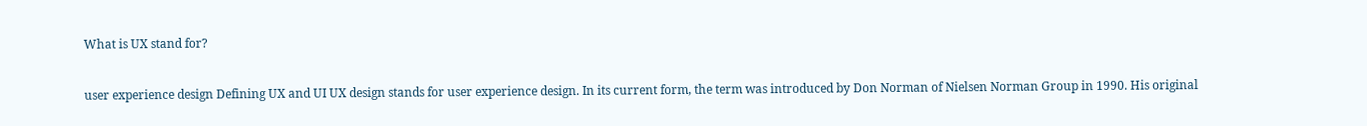What is UX stand for?

user experience design Defining UX and UI UX design stands for user experience design. In its current form, the term was introduced by Don Norman of Nielsen Norman Group in 1990. His original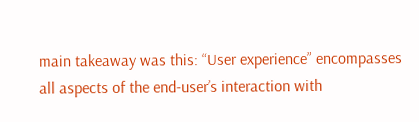main takeaway was this: “User experience” encompasses all aspects of the end-user’s interaction with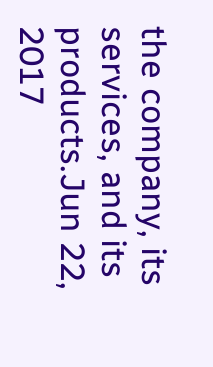the company, its services, and its products.Jun 22, 2017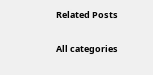Related Posts

All categories